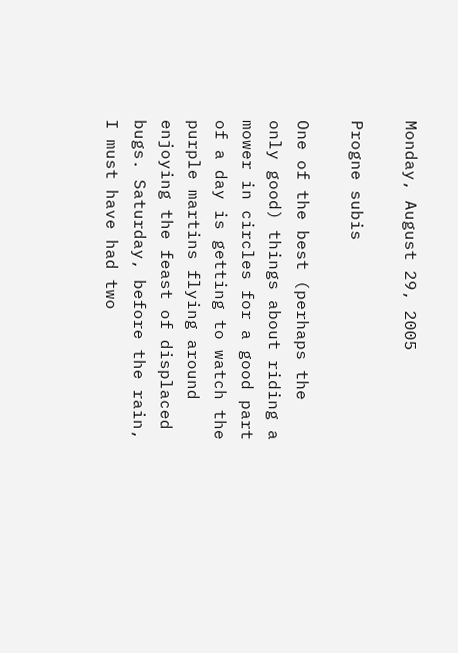Monday, August 29, 2005

Progne subis

One of the best (perhaps the only good) things about riding a mower in circles for a good part of a day is getting to watch the purple martins flying around enjoying the feast of displaced bugs. Saturday, before the rain, I must have had two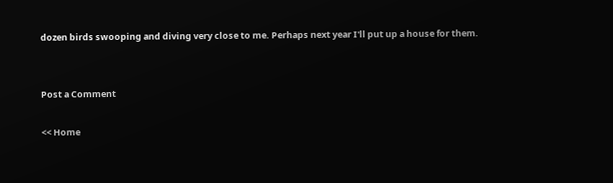dozen birds swooping and diving very close to me. Perhaps next year I'll put up a house for them.


Post a Comment

<< Home